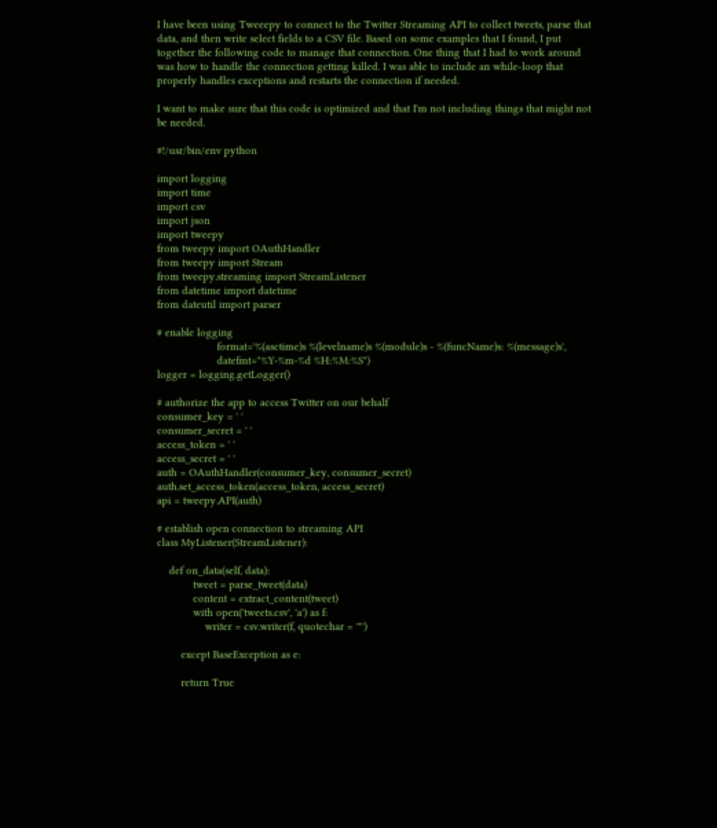I have been using Tweeepy to connect to the Twitter Streaming API to collect tweets, parse that data, and then write select fields to a CSV file. Based on some examples that I found, I put together the following code to manage that connection. One thing that I had to work around was how to handle the connection getting killed. I was able to include an while-loop that properly handles exceptions and restarts the connection if needed.

I want to make sure that this code is optimized and that I'm not including things that might not be needed.

#!/usr/bin/env python

import logging
import time
import csv
import json
import tweepy
from tweepy import OAuthHandler
from tweepy import Stream
from tweepy.streaming import StreamListener
from datetime import datetime
from dateutil import parser

# enable logging
                    format='%(asctime)s %(levelname)s %(module)s - %(funcName)s: %(message)s',
                    datefmt="%Y-%m-%d %H:%M:%S")
logger = logging.getLogger()

# authorize the app to access Twitter on our behalf
consumer_key = ' '
consumer_secret = ' '
access_token = ' '
access_secret = ' '
auth = OAuthHandler(consumer_key, consumer_secret)
auth.set_access_token(access_token, access_secret)
api = tweepy.API(auth)

# establish open connection to streaming API
class MyListener(StreamListener):

    def on_data(self, data):
            tweet = parse_tweet(data)
            content = extract_content(tweet)
            with open('tweets.csv', 'a') as f:
                writer = csv.writer(f, quotechar = '"')

        except BaseException as e:

        return True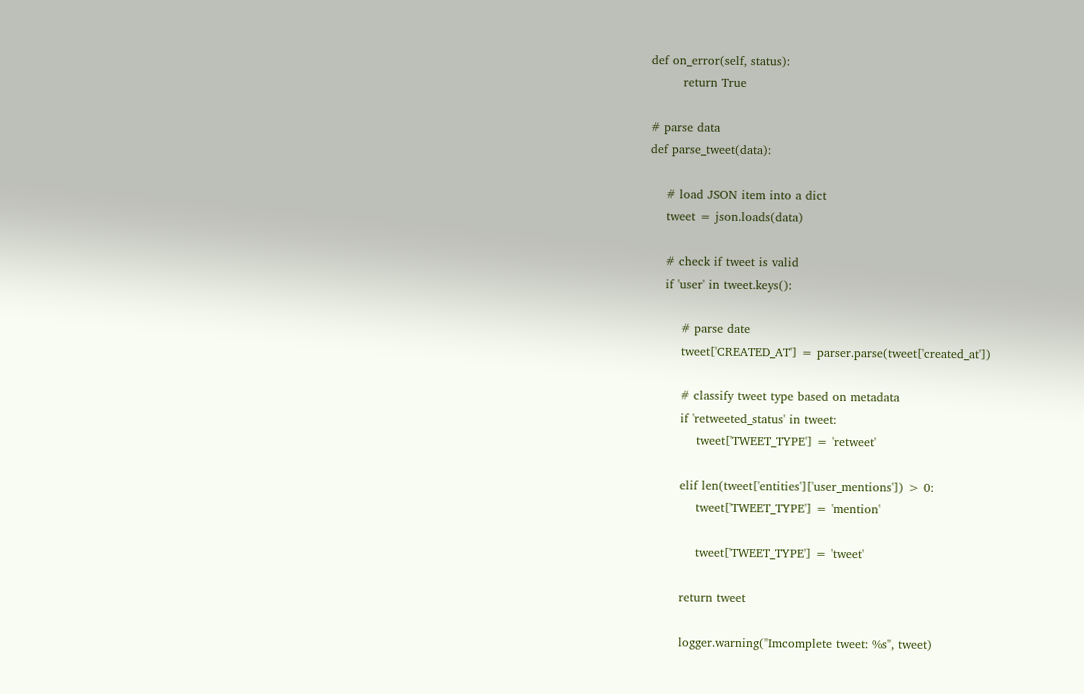def on_error(self, status):
        return True

# parse data
def parse_tweet(data):

    # load JSON item into a dict
    tweet = json.loads(data)

    # check if tweet is valid
    if 'user' in tweet.keys():

        # parse date
        tweet['CREATED_AT'] = parser.parse(tweet['created_at'])

        # classify tweet type based on metadata
        if 'retweeted_status' in tweet:
            tweet['TWEET_TYPE'] = 'retweet'

        elif len(tweet['entities']['user_mentions']) > 0:
            tweet['TWEET_TYPE'] = 'mention'

            tweet['TWEET_TYPE'] = 'tweet'

        return tweet

        logger.warning("Imcomplete tweet: %s", tweet)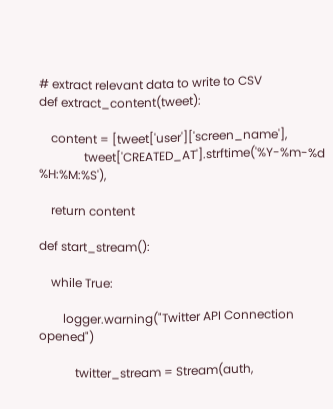# extract relevant data to write to CSV
def extract_content(tweet):

    content = [tweet['user']['screen_name'],
               tweet['CREATED_AT'].strftime('%Y-%m-%d %H:%M:%S'),

    return content

def start_stream():

    while True:

        logger.warning("Twitter API Connection opened")

            twitter_stream = Stream(auth,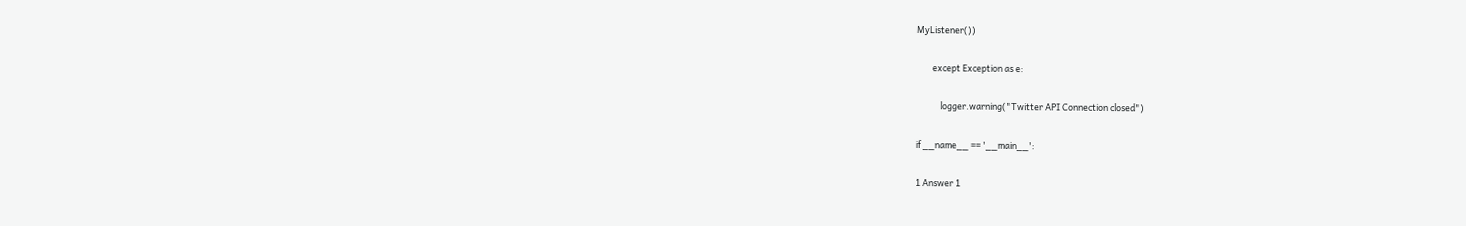MyListener())

        except Exception as e:

            logger.warning("Twitter API Connection closed")

if __name__ == '__main__':

1 Answer 1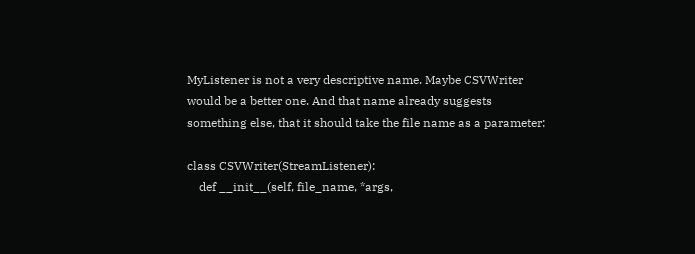MyListener is not a very descriptive name. Maybe CSVWriter would be a better one. And that name already suggests something else, that it should take the file name as a parameter:

class CSVWriter(StreamListener):
    def __init__(self, file_name, *args,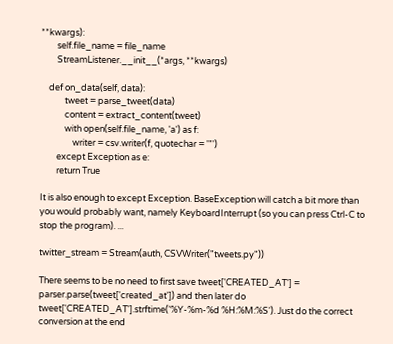**kwargs):
        self.file_name = file_name
        StreamListener.__init__(*args, **kwargs)

    def on_data(self, data):
            tweet = parse_tweet(data)
            content = extract_content(tweet)
            with open(self.file_name, 'a') as f:
                writer = csv.writer(f, quotechar = '"')
        except Exception as e:
        return True

It is also enough to except Exception. BaseException will catch a bit more than you would probably want, namely KeyboardInterrupt (so you can press Ctrl-C to stop the program). ...

twitter_stream = Stream(auth, CSVWriter("tweets.py"))

There seems to be no need to first save tweet['CREATED_AT'] = parser.parse(tweet['created_at']) and then later do tweet['CREATED_AT'].strftime('%Y-%m-%d %H:%M:%S'). Just do the correct conversion at the end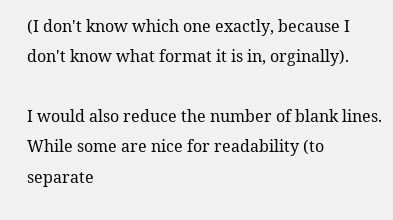(I don't know which one exactly, because I don't know what format it is in, orginally).

I would also reduce the number of blank lines. While some are nice for readability (to separate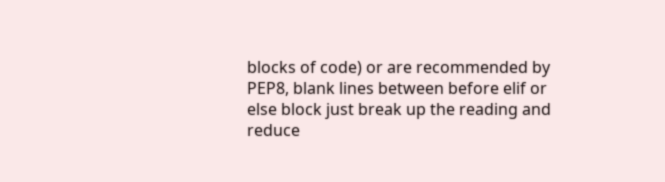blocks of code) or are recommended by PEP8, blank lines between before elif or else block just break up the reading and reduce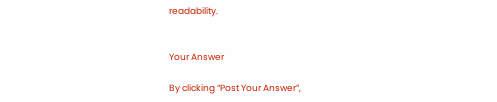readability.


Your Answer

By clicking “Post Your Answer”,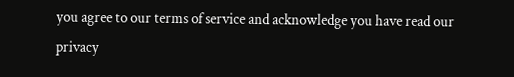you agree to our terms of service and acknowledge you have read our privacy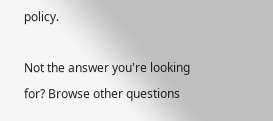policy.

Not the answer you're looking for? Browse other questions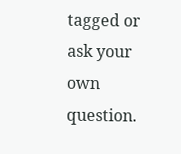tagged or ask your own question.